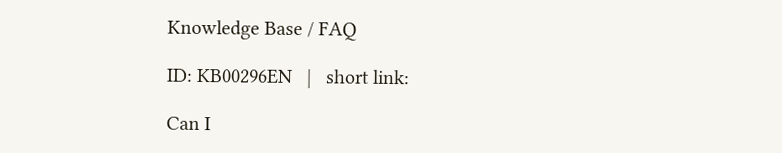Knowledge Base / FAQ

ID: KB00296EN   |   short link:

Can I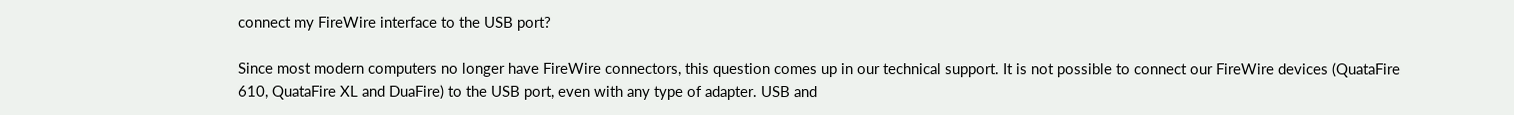connect my FireWire interface to the USB port?

Since most modern computers no longer have FireWire connectors, this question comes up in our technical support. It is not possible to connect our FireWire devices (QuataFire 610, QuataFire XL and DuaFire) to the USB port, even with any type of adapter. USB and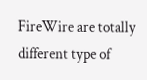FireWire are totally different type of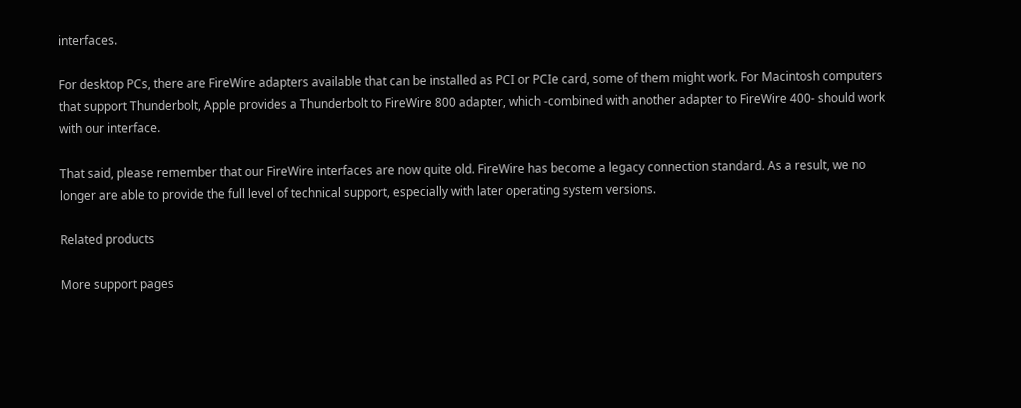interfaces.

For desktop PCs, there are FireWire adapters available that can be installed as PCI or PCIe card, some of them might work. For Macintosh computers that support Thunderbolt, Apple provides a Thunderbolt to FireWire 800 adapter, which -combined with another adapter to FireWire 400- should work with our interface.

That said, please remember that our FireWire interfaces are now quite old. FireWire has become a legacy connection standard. As a result, we no longer are able to provide the full level of technical support, especially with later operating system versions.

Related products

More support pages